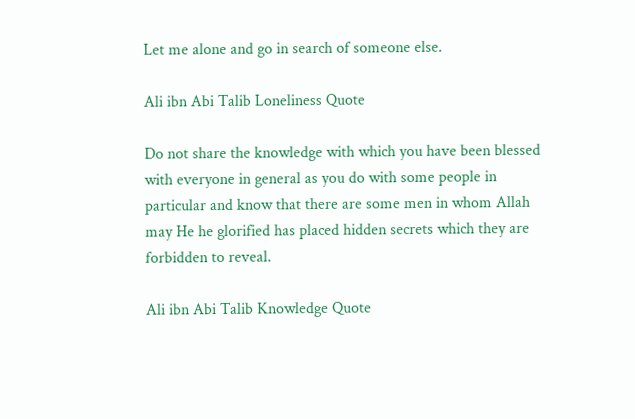Let me alone and go in search of someone else.

Ali ibn Abi Talib Loneliness Quote

Do not share the knowledge with which you have been blessed with everyone in general as you do with some people in particular and know that there are some men in whom Allah may He he glorified has placed hidden secrets which they are forbidden to reveal.

Ali ibn Abi Talib Knowledge Quote